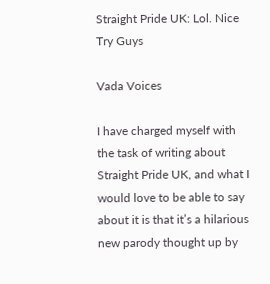Straight Pride UK: Lol. Nice Try Guys

Vada Voices

I have charged myself with the task of writing about Straight Pride UK, and what I would love to be able to say about it is that it’s a hilarious new parody thought up by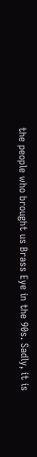the people who brought us Brass Eye in the 90s. Sadly, it is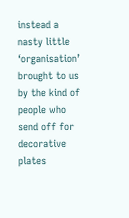instead a nasty little ‘organisation’ brought to us by the kind of people who send off for decorative plates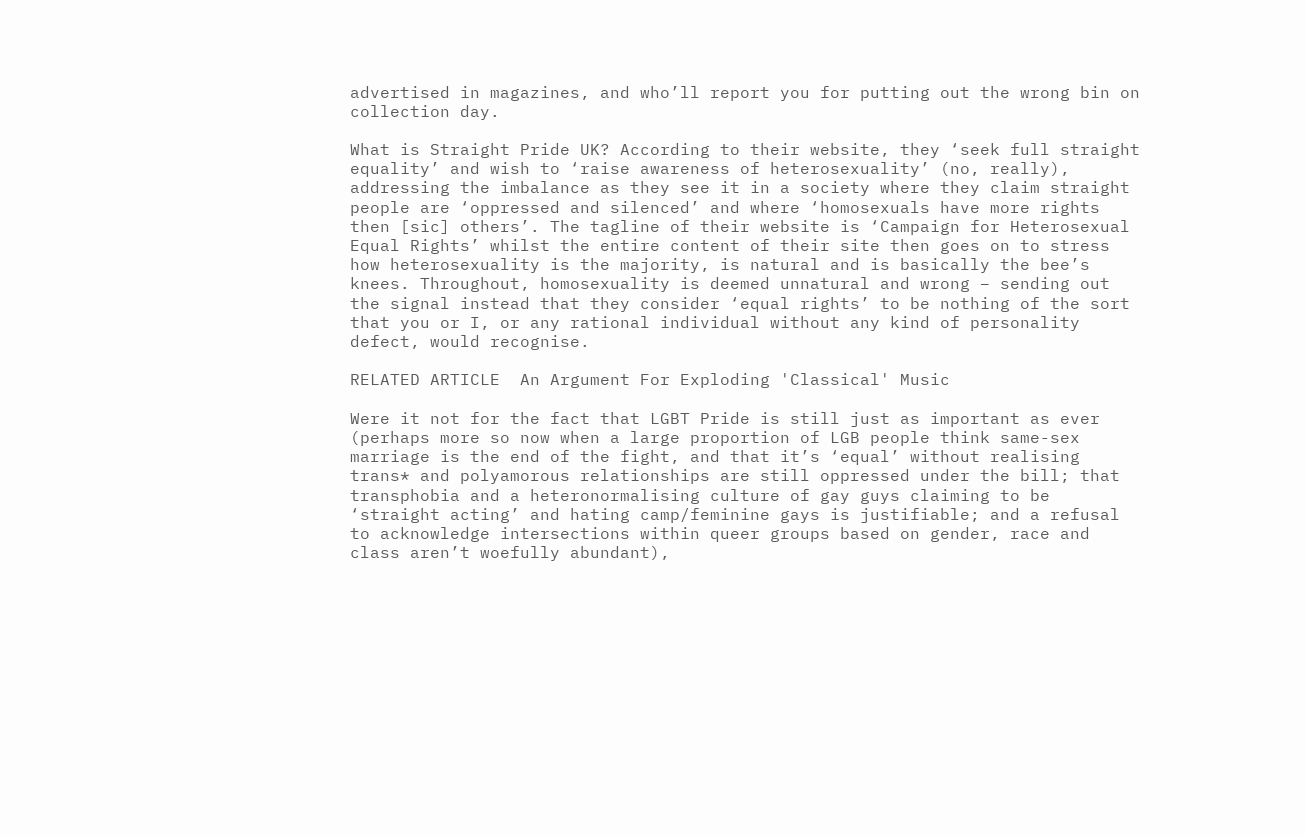advertised in magazines, and who’ll report you for putting out the wrong bin on collection day.

What is Straight Pride UK? According to their website, they ‘seek full straight equality’ and wish to ‘raise awareness of heterosexuality’ (no, really), addressing the imbalance as they see it in a society where they claim straight people are ‘oppressed and silenced’ and where ‘homosexuals have more rights then [sic] others’. The tagline of their website is ‘Campaign for Heterosexual Equal Rights’ whilst the entire content of their site then goes on to stress how heterosexuality is the majority, is natural and is basically the bee’s knees. Throughout, homosexuality is deemed unnatural and wrong – sending out the signal instead that they consider ‘equal rights’ to be nothing of the sort that you or I, or any rational individual without any kind of personality defect, would recognise.

RELATED ARTICLE  An Argument For Exploding 'Classical' Music

Were it not for the fact that LGBT Pride is still just as important as ever (perhaps more so now when a large proportion of LGB people think same-sex marriage is the end of the fight, and that it’s ‘equal’ without realising trans* and polyamorous relationships are still oppressed under the bill; that transphobia and a heteronormalising culture of gay guys claiming to be ‘straight acting’ and hating camp/feminine gays is justifiable; and a refusal to acknowledge intersections within queer groups based on gender, race and class aren’t woefully abundant),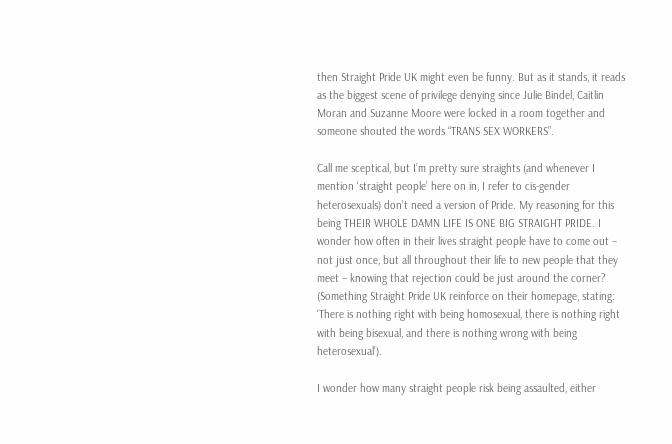then Straight Pride UK might even be funny. But as it stands, it reads as the biggest scene of privilege denying since Julie Bindel, Caitlin Moran and Suzanne Moore were locked in a room together and someone shouted the words “TRANS SEX WORKERS”.

Call me sceptical, but I’m pretty sure straights (and whenever I mention ‘straight people’ here on in, I refer to cis-gender heterosexuals) don’t need a version of Pride. My reasoning for this being THEIR WHOLE DAMN LIFE IS ONE BIG STRAIGHT PRIDE. I wonder how often in their lives straight people have to come out – not just once, but all throughout their life to new people that they meet – knowing that rejection could be just around the corner? (Something Straight Pride UK reinforce on their homepage, stating: ‘There is nothing right with being homosexual, there is nothing right with being bisexual, and there is nothing wrong with being heterosexual’).

I wonder how many straight people risk being assaulted, either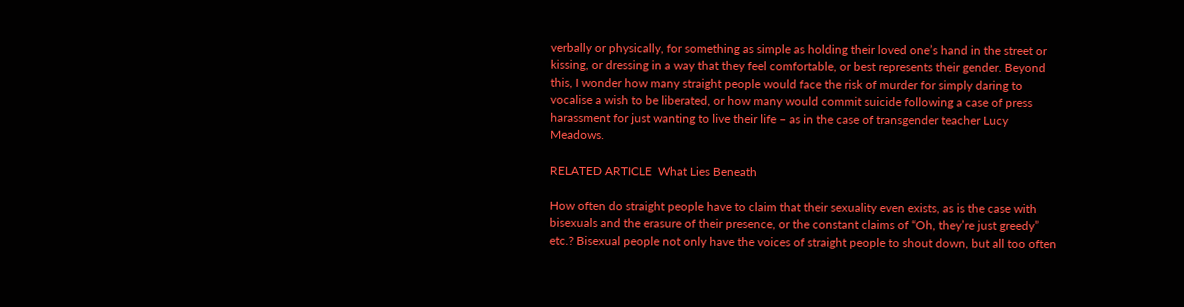verbally or physically, for something as simple as holding their loved one’s hand in the street or kissing, or dressing in a way that they feel comfortable, or best represents their gender. Beyond this, I wonder how many straight people would face the risk of murder for simply daring to vocalise a wish to be liberated, or how many would commit suicide following a case of press harassment for just wanting to live their life – as in the case of transgender teacher Lucy Meadows.

RELATED ARTICLE  What Lies Beneath

How often do straight people have to claim that their sexuality even exists, as is the case with bisexuals and the erasure of their presence, or the constant claims of “Oh, they’re just greedy” etc.? Bisexual people not only have the voices of straight people to shout down, but all too often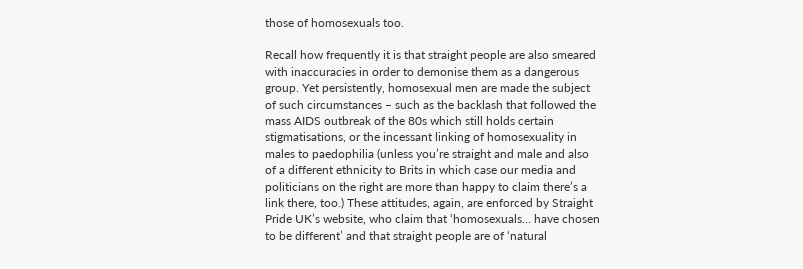those of homosexuals too.

Recall how frequently it is that straight people are also smeared with inaccuracies in order to demonise them as a dangerous group. Yet persistently, homosexual men are made the subject of such circumstances – such as the backlash that followed the mass AIDS outbreak of the 80s which still holds certain stigmatisations, or the incessant linking of homosexuality in males to paedophilia (unless you’re straight and male and also of a different ethnicity to Brits in which case our media and politicians on the right are more than happy to claim there’s a link there, too.) These attitudes, again, are enforced by Straight Pride UK’s website, who claim that ‘homosexuals… have chosen to be different’ and that straight people are of ‘natural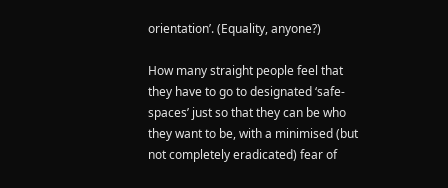orientation’. (Equality, anyone?)

How many straight people feel that they have to go to designated ‘safe-spaces’ just so that they can be who they want to be, with a minimised (but not completely eradicated) fear of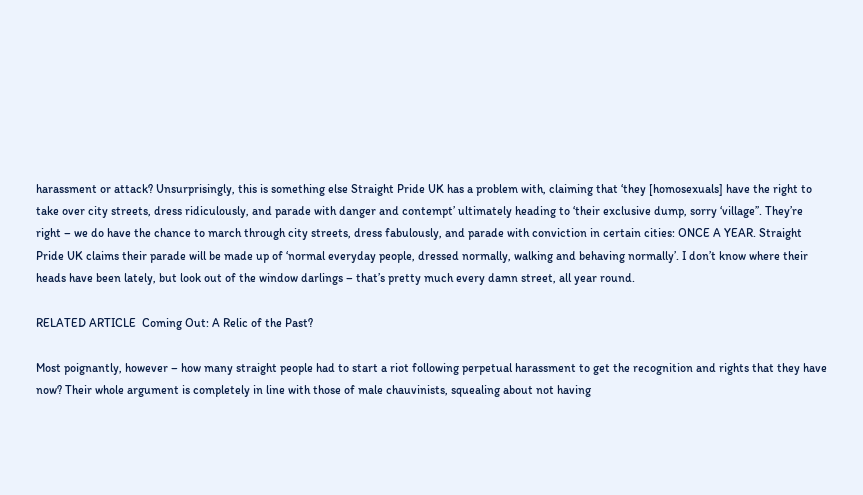harassment or attack? Unsurprisingly, this is something else Straight Pride UK has a problem with, claiming that ‘they [homosexuals] have the right to take over city streets, dress ridiculously, and parade with danger and contempt’ ultimately heading to ‘their exclusive dump, sorry ‘village’’. They’re right – we do have the chance to march through city streets, dress fabulously, and parade with conviction in certain cities: ONCE A YEAR. Straight Pride UK claims their parade will be made up of ‘normal everyday people, dressed normally, walking and behaving normally’. I don’t know where their heads have been lately, but look out of the window darlings – that’s pretty much every damn street, all year round.

RELATED ARTICLE  Coming Out: A Relic of the Past?

Most poignantly, however – how many straight people had to start a riot following perpetual harassment to get the recognition and rights that they have now? Their whole argument is completely in line with those of male chauvinists, squealing about not having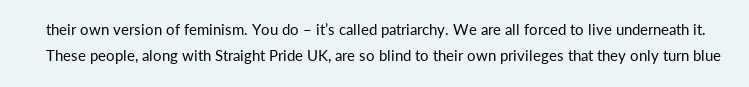their own version of feminism. You do – it’s called patriarchy. We are all forced to live underneath it. These people, along with Straight Pride UK, are so blind to their own privileges that they only turn blue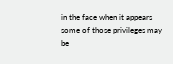in the face when it appears some of those privileges may be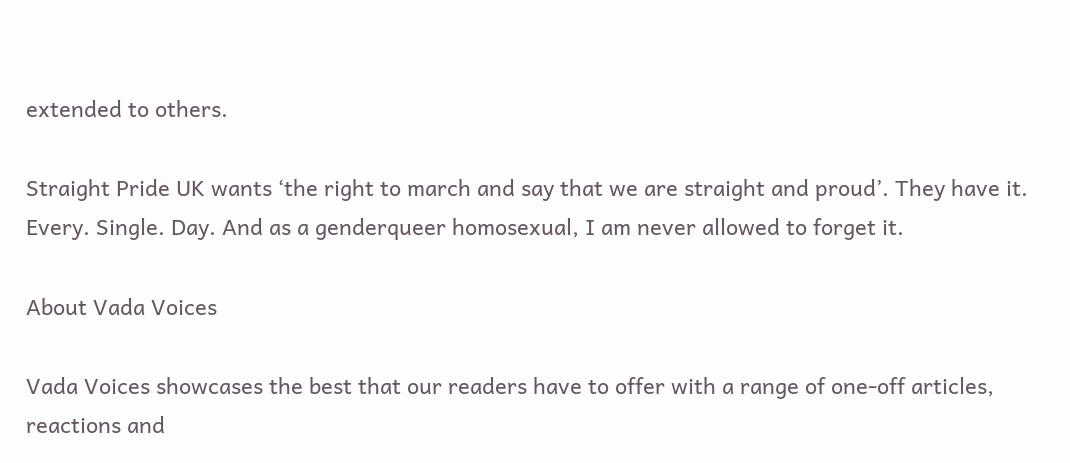extended to others.

Straight Pride UK wants ‘the right to march and say that we are straight and proud’. They have it. Every. Single. Day. And as a genderqueer homosexual, I am never allowed to forget it.

About Vada Voices

Vada Voices showcases the best that our readers have to offer with a range of one-off articles, reactions and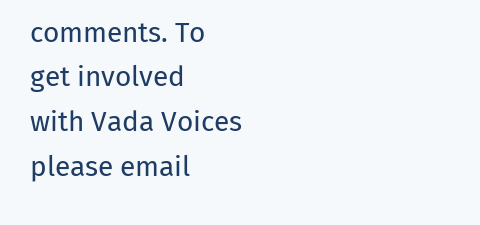comments. To get involved with Vada Voices please email